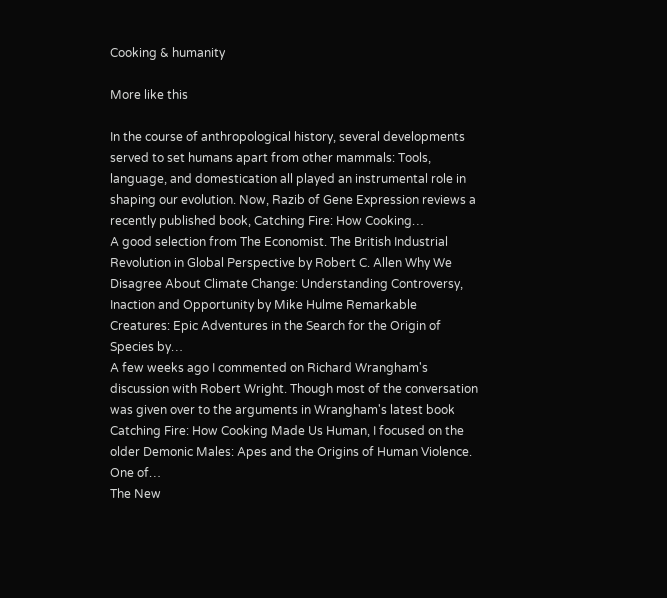Cooking & humanity

More like this

In the course of anthropological history, several developments served to set humans apart from other mammals: Tools, language, and domestication all played an instrumental role in shaping our evolution. Now, Razib of Gene Expression reviews a recently published book, Catching Fire: How Cooking…
A good selection from The Economist. The British Industrial Revolution in Global Perspective by Robert C. Allen Why We Disagree About Climate Change: Understanding Controversy, Inaction and Opportunity by Mike Hulme Remarkable Creatures: Epic Adventures in the Search for the Origin of Species by…
A few weeks ago I commented on Richard Wrangham's discussion with Robert Wright. Though most of the conversation was given over to the arguments in Wrangham's latest book Catching Fire: How Cooking Made Us Human, I focused on the older Demonic Males: Apes and the Origins of Human Violence. One of…
The New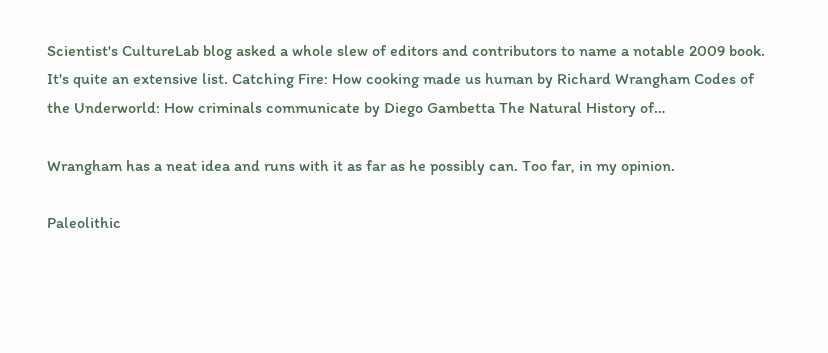Scientist's CultureLab blog asked a whole slew of editors and contributors to name a notable 2009 book. It's quite an extensive list. Catching Fire: How cooking made us human by Richard Wrangham Codes of the Underworld: How criminals communicate by Diego Gambetta The Natural History of…

Wrangham has a neat idea and runs with it as far as he possibly can. Too far, in my opinion.

Paleolithic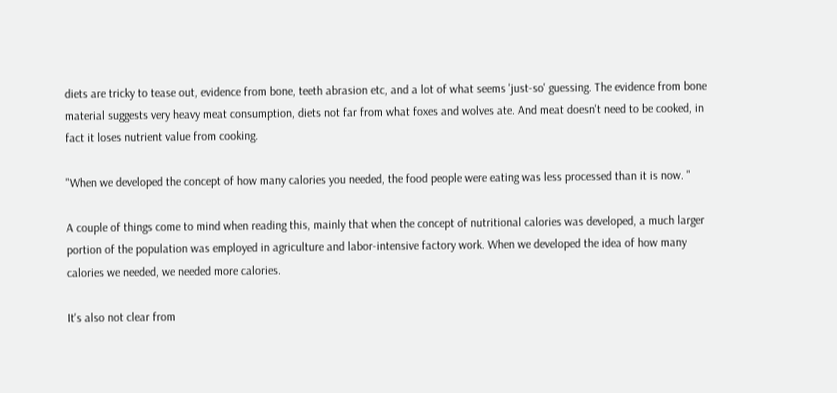diets are tricky to tease out, evidence from bone, teeth abrasion etc, and a lot of what seems 'just-so' guessing. The evidence from bone material suggests very heavy meat consumption, diets not far from what foxes and wolves ate. And meat doesn't need to be cooked, in fact it loses nutrient value from cooking.

"When we developed the concept of how many calories you needed, the food people were eating was less processed than it is now. "

A couple of things come to mind when reading this, mainly that when the concept of nutritional calories was developed, a much larger portion of the population was employed in agriculture and labor-intensive factory work. When we developed the idea of how many calories we needed, we needed more calories.

It's also not clear from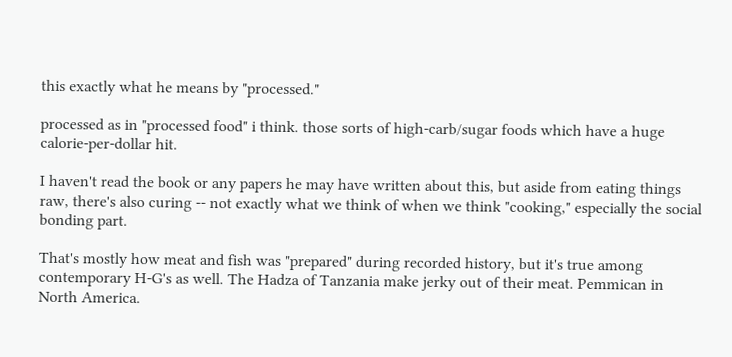this exactly what he means by "processed."

processed as in "processed food" i think. those sorts of high-carb/sugar foods which have a huge calorie-per-dollar hit.

I haven't read the book or any papers he may have written about this, but aside from eating things raw, there's also curing -- not exactly what we think of when we think "cooking," especially the social bonding part.

That's mostly how meat and fish was "prepared" during recorded history, but it's true among contemporary H-G's as well. The Hadza of Tanzania make jerky out of their meat. Pemmican in North America.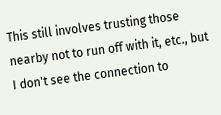This still involves trusting those nearby not to run off with it, etc., but I don't see the connection to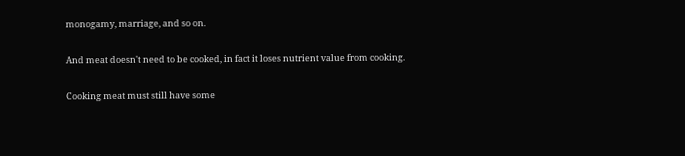monogamy, marriage, and so on.

And meat doesn't need to be cooked, in fact it loses nutrient value from cooking.

Cooking meat must still have some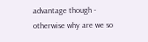advantage though - otherwise why are we so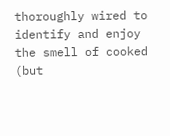thoroughly wired to identify and enjoy the smell of cooked (but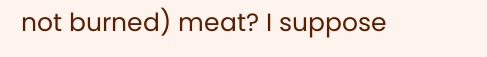not burned) meat? I suppose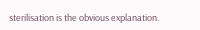sterilisation is the obvious explanation.